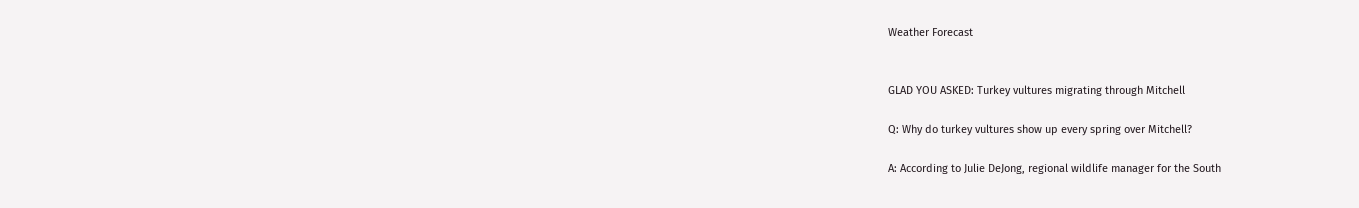Weather Forecast


GLAD YOU ASKED: Turkey vultures migrating through Mitchell

Q: Why do turkey vultures show up every spring over Mitchell?

A: According to Julie DeJong, regional wildlife manager for the South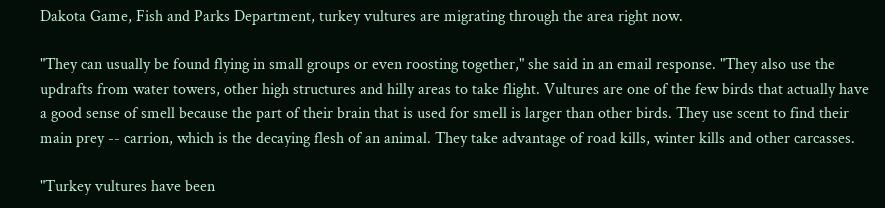Dakota Game, Fish and Parks Department, turkey vultures are migrating through the area right now.

"They can usually be found flying in small groups or even roosting together," she said in an email response. "They also use the updrafts from water towers, other high structures and hilly areas to take flight. Vultures are one of the few birds that actually have a good sense of smell because the part of their brain that is used for smell is larger than other birds. They use scent to find their main prey -- carrion, which is the decaying flesh of an animal. They take advantage of road kills, winter kills and other carcasses.

"Turkey vultures have been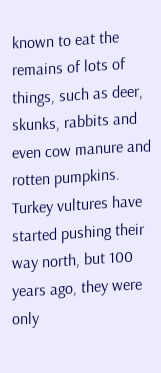known to eat the remains of lots of things, such as deer, skunks, rabbits and even cow manure and rotten pumpkins. Turkey vultures have started pushing their way north, but 100 years ago, they were only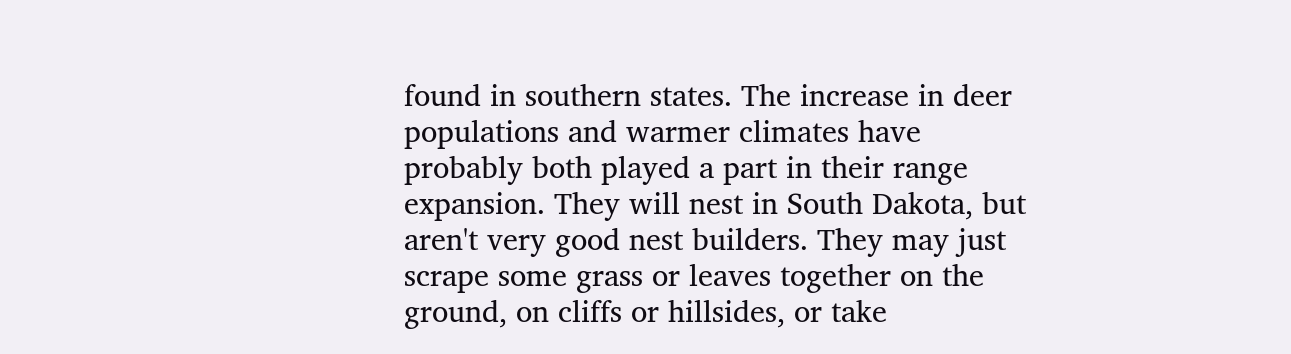found in southern states. The increase in deer populations and warmer climates have probably both played a part in their range expansion. They will nest in South Dakota, but aren't very good nest builders. They may just scrape some grass or leaves together on the ground, on cliffs or hillsides, or take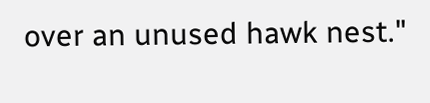over an unused hawk nest."